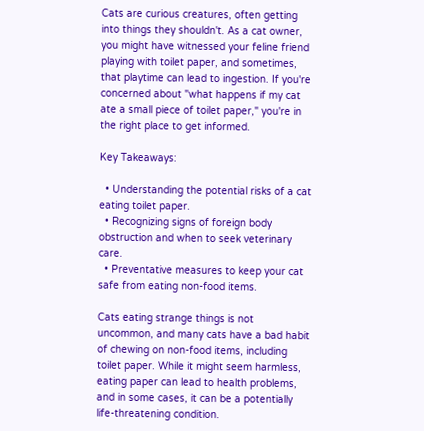Cats are curious creatures, often getting into things they shouldn't. As a cat owner, you might have witnessed your feline friend playing with toilet paper, and sometimes, that playtime can lead to ingestion. If you're concerned about "what happens if my cat ate a small piece of toilet paper," you're in the right place to get informed.

Key Takeaways:

  • Understanding the potential risks of a cat eating toilet paper.
  • Recognizing signs of foreign body obstruction and when to seek veterinary care.
  • Preventative measures to keep your cat safe from eating non-food items.

Cats eating strange things is not uncommon, and many cats have a bad habit of chewing on non-food items, including toilet paper. While it might seem harmless, eating paper can lead to health problems, and in some cases, it can be a potentially life-threatening condition.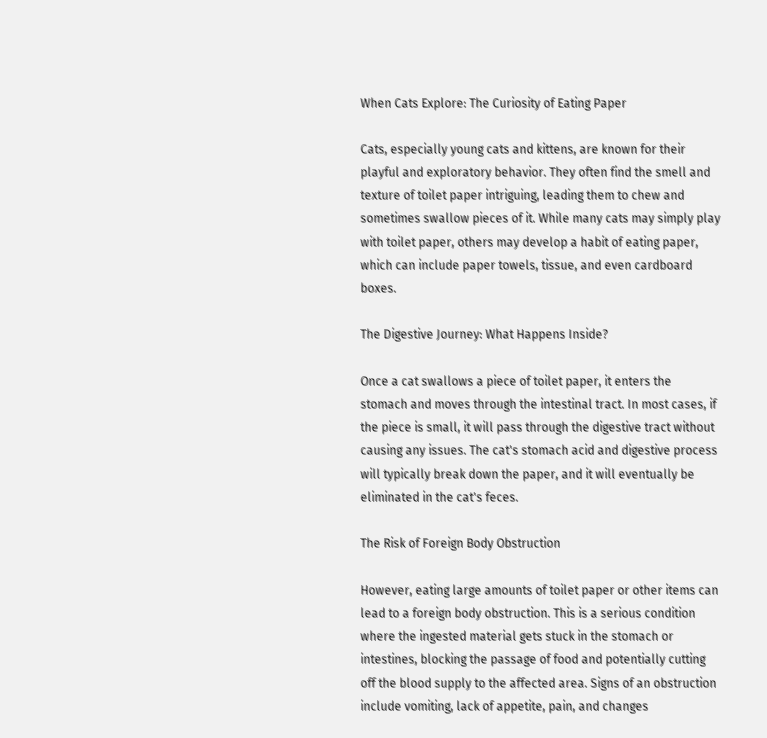When Cats Explore: The Curiosity of Eating Paper

Cats, especially young cats and kittens, are known for their playful and exploratory behavior. They often find the smell and texture of toilet paper intriguing, leading them to chew and sometimes swallow pieces of it. While many cats may simply play with toilet paper, others may develop a habit of eating paper, which can include paper towels, tissue, and even cardboard boxes.

The Digestive Journey: What Happens Inside?

Once a cat swallows a piece of toilet paper, it enters the stomach and moves through the intestinal tract. In most cases, if the piece is small, it will pass through the digestive tract without causing any issues. The cat's stomach acid and digestive process will typically break down the paper, and it will eventually be eliminated in the cat's feces.

The Risk of Foreign Body Obstruction

However, eating large amounts of toilet paper or other items can lead to a foreign body obstruction. This is a serious condition where the ingested material gets stuck in the stomach or intestines, blocking the passage of food and potentially cutting off the blood supply to the affected area. Signs of an obstruction include vomiting, lack of appetite, pain, and changes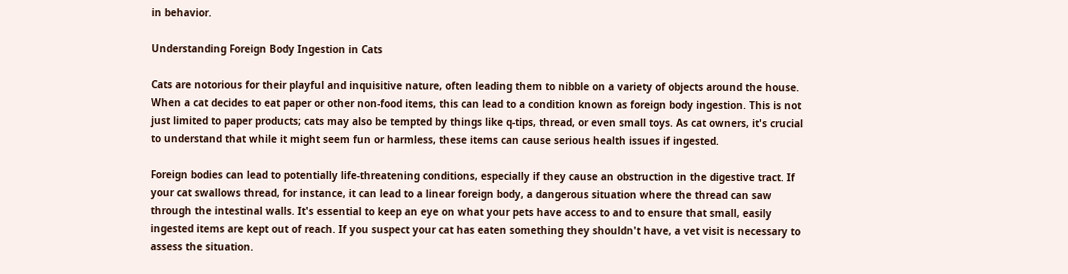in behavior.

Understanding Foreign Body Ingestion in Cats

Cats are notorious for their playful and inquisitive nature, often leading them to nibble on a variety of objects around the house. When a cat decides to eat paper or other non-food items, this can lead to a condition known as foreign body ingestion. This is not just limited to paper products; cats may also be tempted by things like q-tips, thread, or even small toys. As cat owners, it's crucial to understand that while it might seem fun or harmless, these items can cause serious health issues if ingested.

Foreign bodies can lead to potentially life-threatening conditions, especially if they cause an obstruction in the digestive tract. If your cat swallows thread, for instance, it can lead to a linear foreign body, a dangerous situation where the thread can saw through the intestinal walls. It's essential to keep an eye on what your pets have access to and to ensure that small, easily ingested items are kept out of reach. If you suspect your cat has eaten something they shouldn't have, a vet visit is necessary to assess the situation.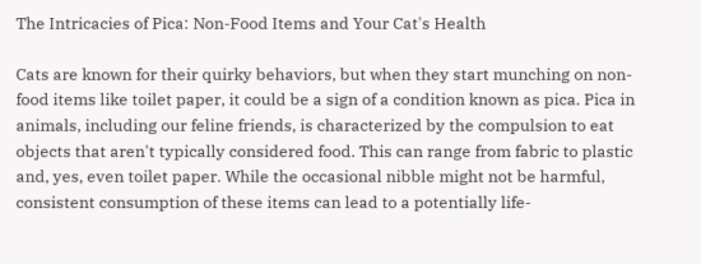The Intricacies of Pica: Non-Food Items and Your Cat's Health

Cats are known for their quirky behaviors, but when they start munching on non-food items like toilet paper, it could be a sign of a condition known as pica. Pica in animals, including our feline friends, is characterized by the compulsion to eat objects that aren't typically considered food. This can range from fabric to plastic and, yes, even toilet paper. While the occasional nibble might not be harmful, consistent consumption of these items can lead to a potentially life-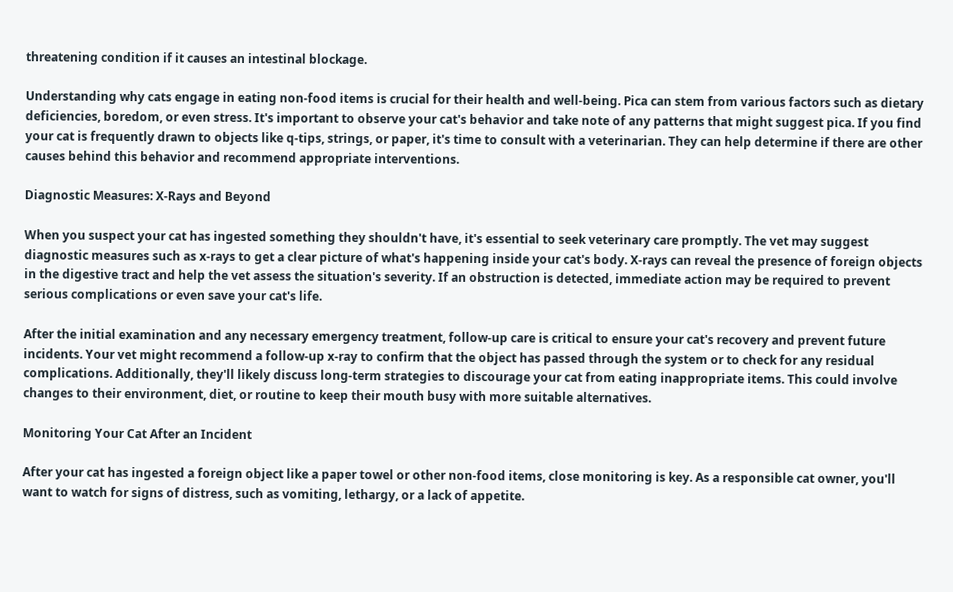threatening condition if it causes an intestinal blockage.

Understanding why cats engage in eating non-food items is crucial for their health and well-being. Pica can stem from various factors such as dietary deficiencies, boredom, or even stress. It's important to observe your cat's behavior and take note of any patterns that might suggest pica. If you find your cat is frequently drawn to objects like q-tips, strings, or paper, it's time to consult with a veterinarian. They can help determine if there are other causes behind this behavior and recommend appropriate interventions.

Diagnostic Measures: X-Rays and Beyond

When you suspect your cat has ingested something they shouldn't have, it's essential to seek veterinary care promptly. The vet may suggest diagnostic measures such as x-rays to get a clear picture of what's happening inside your cat's body. X-rays can reveal the presence of foreign objects in the digestive tract and help the vet assess the situation's severity. If an obstruction is detected, immediate action may be required to prevent serious complications or even save your cat's life.

After the initial examination and any necessary emergency treatment, follow-up care is critical to ensure your cat's recovery and prevent future incidents. Your vet might recommend a follow-up x-ray to confirm that the object has passed through the system or to check for any residual complications. Additionally, they'll likely discuss long-term strategies to discourage your cat from eating inappropriate items. This could involve changes to their environment, diet, or routine to keep their mouth busy with more suitable alternatives.

Monitoring Your Cat After an Incident

After your cat has ingested a foreign object like a paper towel or other non-food items, close monitoring is key. As a responsible cat owner, you'll want to watch for signs of distress, such as vomiting, lethargy, or a lack of appetite.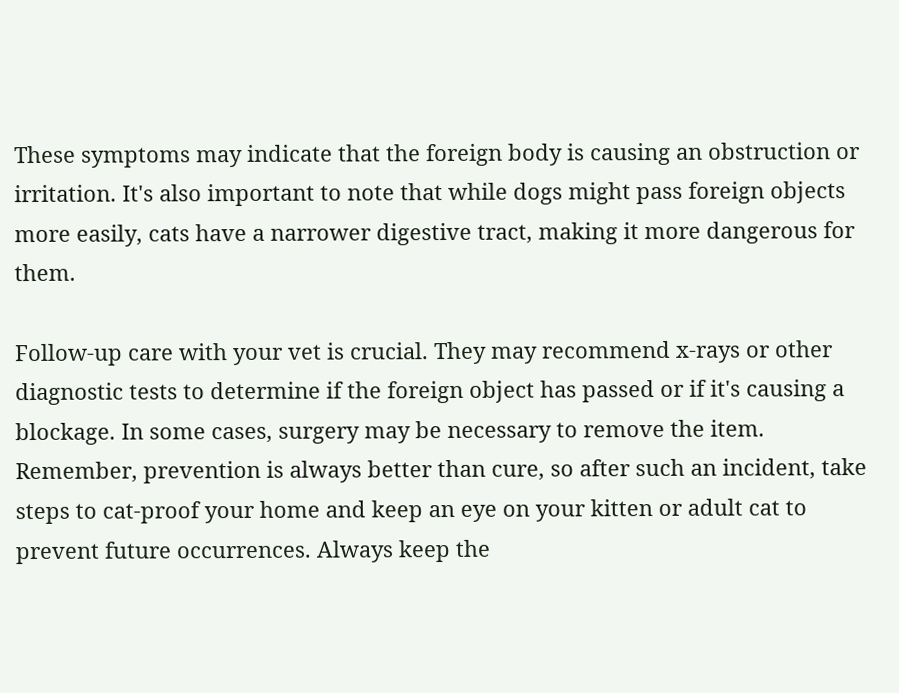These symptoms may indicate that the foreign body is causing an obstruction or irritation. It's also important to note that while dogs might pass foreign objects more easily, cats have a narrower digestive tract, making it more dangerous for them.

Follow-up care with your vet is crucial. They may recommend x-rays or other diagnostic tests to determine if the foreign object has passed or if it's causing a blockage. In some cases, surgery may be necessary to remove the item. Remember, prevention is always better than cure, so after such an incident, take steps to cat-proof your home and keep an eye on your kitten or adult cat to prevent future occurrences. Always keep the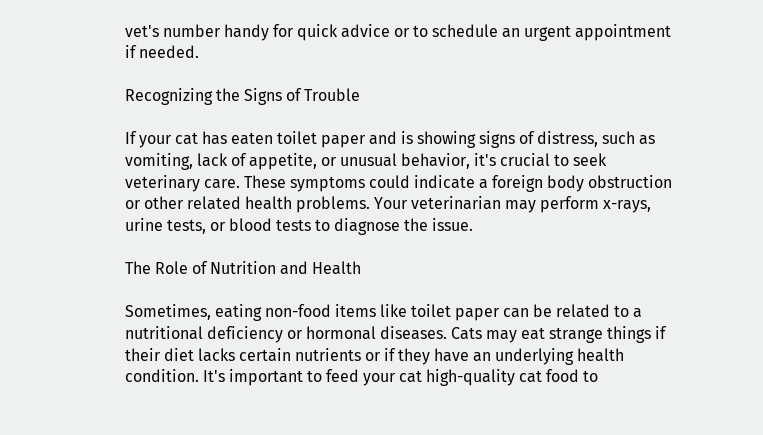vet's number handy for quick advice or to schedule an urgent appointment if needed.

Recognizing the Signs of Trouble

If your cat has eaten toilet paper and is showing signs of distress, such as vomiting, lack of appetite, or unusual behavior, it's crucial to seek veterinary care. These symptoms could indicate a foreign body obstruction or other related health problems. Your veterinarian may perform x-rays, urine tests, or blood tests to diagnose the issue.

The Role of Nutrition and Health

Sometimes, eating non-food items like toilet paper can be related to a nutritional deficiency or hormonal diseases. Cats may eat strange things if their diet lacks certain nutrients or if they have an underlying health condition. It's important to feed your cat high-quality cat food to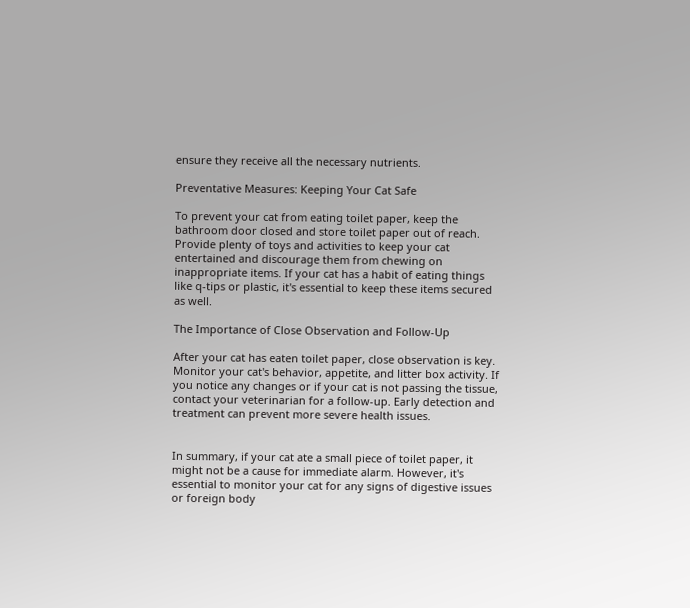ensure they receive all the necessary nutrients.

Preventative Measures: Keeping Your Cat Safe

To prevent your cat from eating toilet paper, keep the bathroom door closed and store toilet paper out of reach. Provide plenty of toys and activities to keep your cat entertained and discourage them from chewing on inappropriate items. If your cat has a habit of eating things like q-tips or plastic, it's essential to keep these items secured as well.

The Importance of Close Observation and Follow-Up

After your cat has eaten toilet paper, close observation is key. Monitor your cat's behavior, appetite, and litter box activity. If you notice any changes or if your cat is not passing the tissue, contact your veterinarian for a follow-up. Early detection and treatment can prevent more severe health issues.


In summary, if your cat ate a small piece of toilet paper, it might not be a cause for immediate alarm. However, it's essential to monitor your cat for any signs of digestive issues or foreign body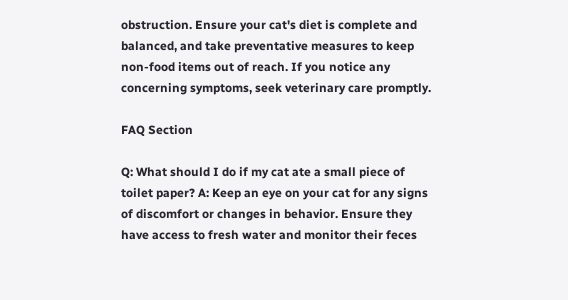obstruction. Ensure your cat's diet is complete and balanced, and take preventative measures to keep non-food items out of reach. If you notice any concerning symptoms, seek veterinary care promptly.

FAQ Section

Q: What should I do if my cat ate a small piece of toilet paper? A: Keep an eye on your cat for any signs of discomfort or changes in behavior. Ensure they have access to fresh water and monitor their feces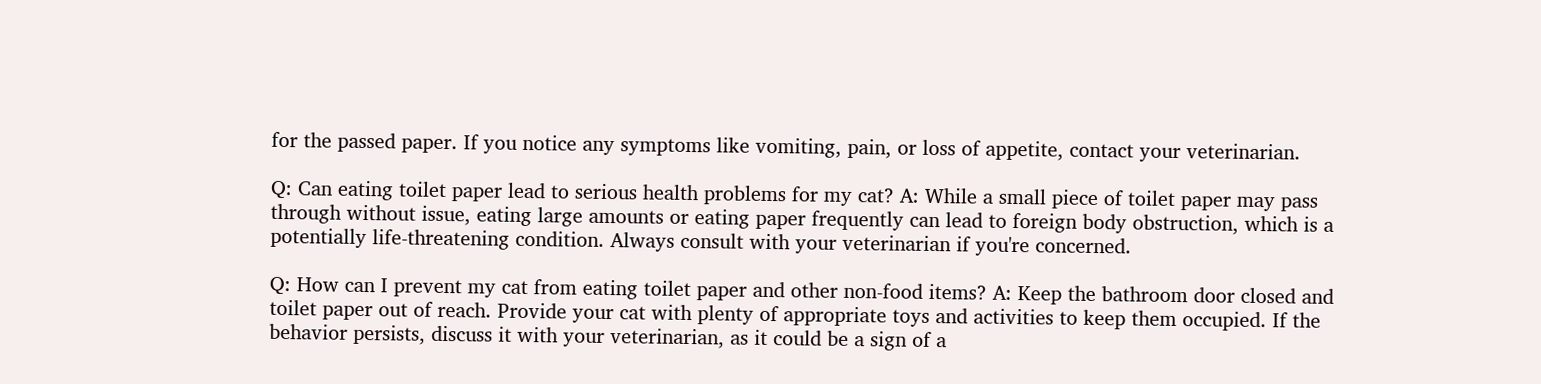for the passed paper. If you notice any symptoms like vomiting, pain, or loss of appetite, contact your veterinarian.

Q: Can eating toilet paper lead to serious health problems for my cat? A: While a small piece of toilet paper may pass through without issue, eating large amounts or eating paper frequently can lead to foreign body obstruction, which is a potentially life-threatening condition. Always consult with your veterinarian if you're concerned.

Q: How can I prevent my cat from eating toilet paper and other non-food items? A: Keep the bathroom door closed and toilet paper out of reach. Provide your cat with plenty of appropriate toys and activities to keep them occupied. If the behavior persists, discuss it with your veterinarian, as it could be a sign of a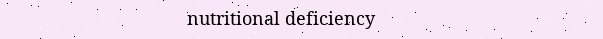nutritional deficiency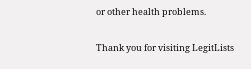or other health problems.

Thank you for visiting LegitLists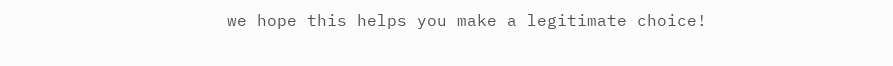we hope this helps you make a legitimate choice!